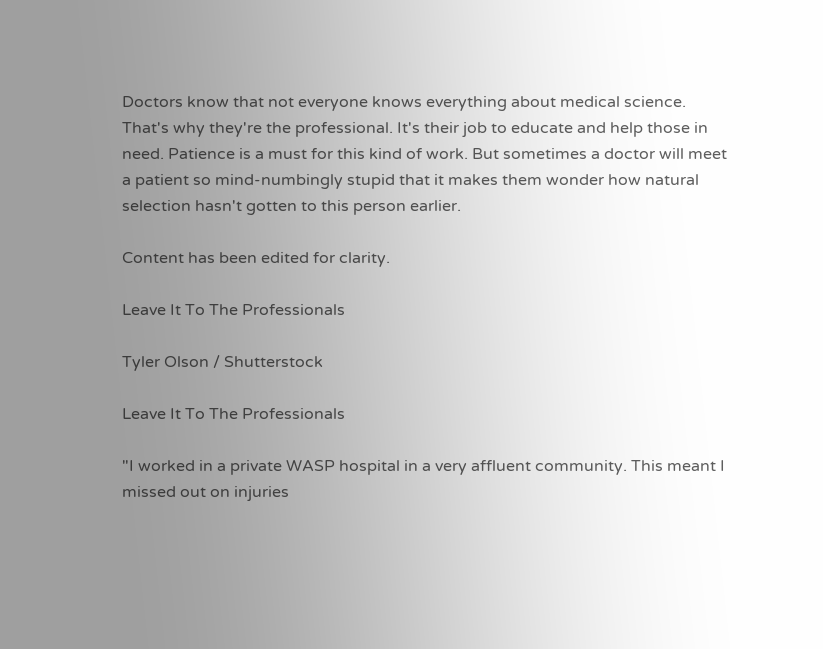Doctors know that not everyone knows everything about medical science. That's why they're the professional. It's their job to educate and help those in need. Patience is a must for this kind of work. But sometimes a doctor will meet a patient so mind-numbingly stupid that it makes them wonder how natural selection hasn't gotten to this person earlier.

Content has been edited for clarity.

Leave It To The Professionals

Tyler Olson / Shutterstock

Leave It To The Professionals

"I worked in a private WASP hospital in a very affluent community. This meant I missed out on injuries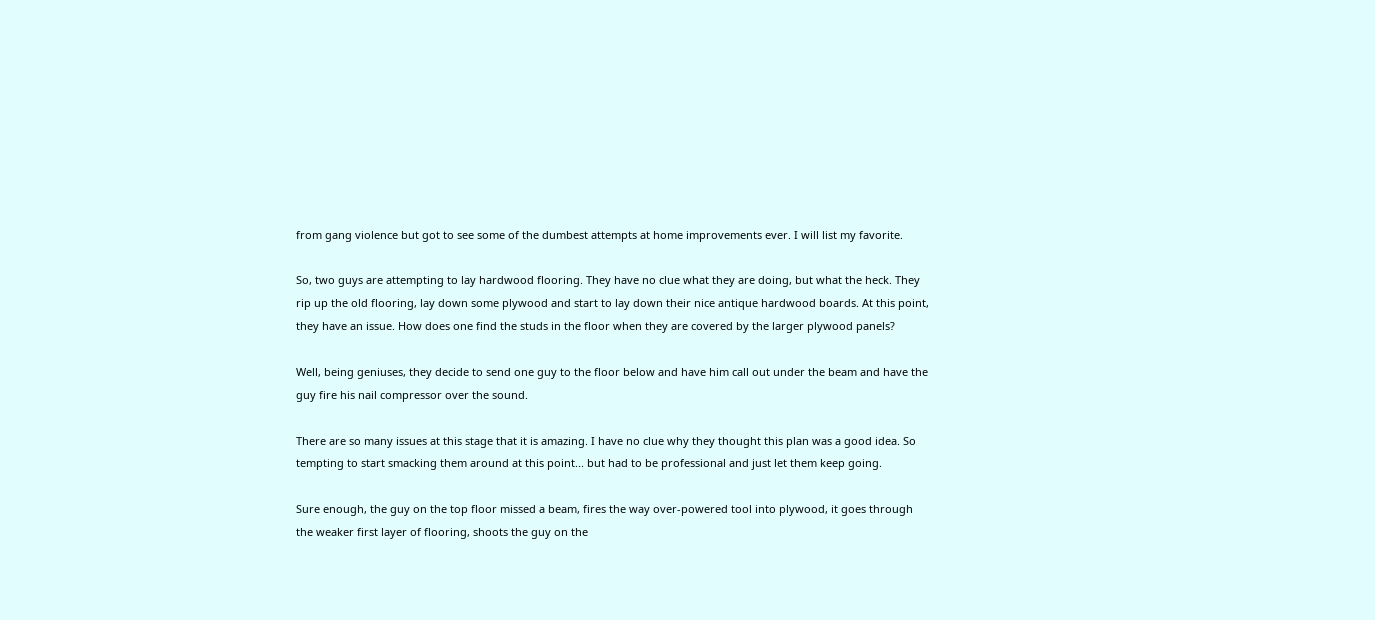from gang violence but got to see some of the dumbest attempts at home improvements ever. I will list my favorite.

So, two guys are attempting to lay hardwood flooring. They have no clue what they are doing, but what the heck. They rip up the old flooring, lay down some plywood and start to lay down their nice antique hardwood boards. At this point, they have an issue. How does one find the studs in the floor when they are covered by the larger plywood panels?

Well, being geniuses, they decide to send one guy to the floor below and have him call out under the beam and have the guy fire his nail compressor over the sound.

There are so many issues at this stage that it is amazing. I have no clue why they thought this plan was a good idea. So tempting to start smacking them around at this point... but had to be professional and just let them keep going.

Sure enough, the guy on the top floor missed a beam, fires the way over-powered tool into plywood, it goes through the weaker first layer of flooring, shoots the guy on the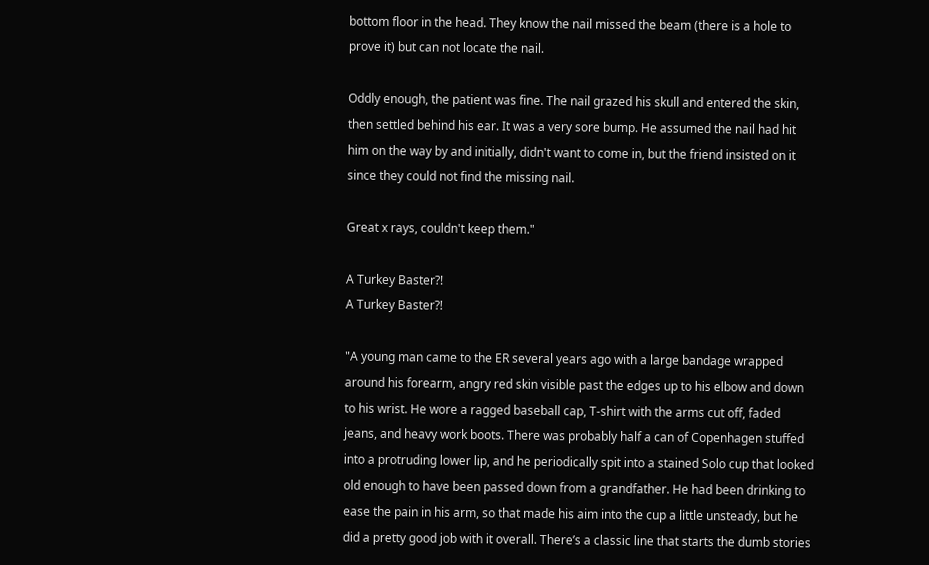bottom floor in the head. They know the nail missed the beam (there is a hole to prove it) but can not locate the nail.

Oddly enough, the patient was fine. The nail grazed his skull and entered the skin, then settled behind his ear. It was a very sore bump. He assumed the nail had hit him on the way by and initially, didn't want to come in, but the friend insisted on it since they could not find the missing nail.

Great x rays, couldn't keep them."

A Turkey Baster?!
A Turkey Baster?!

"A young man came to the ER several years ago with a large bandage wrapped around his forearm, angry red skin visible past the edges up to his elbow and down to his wrist. He wore a ragged baseball cap, T-shirt with the arms cut off, faded jeans, and heavy work boots. There was probably half a can of Copenhagen stuffed into a protruding lower lip, and he periodically spit into a stained Solo cup that looked old enough to have been passed down from a grandfather. He had been drinking to ease the pain in his arm, so that made his aim into the cup a little unsteady, but he did a pretty good job with it overall. There’s a classic line that starts the dumb stories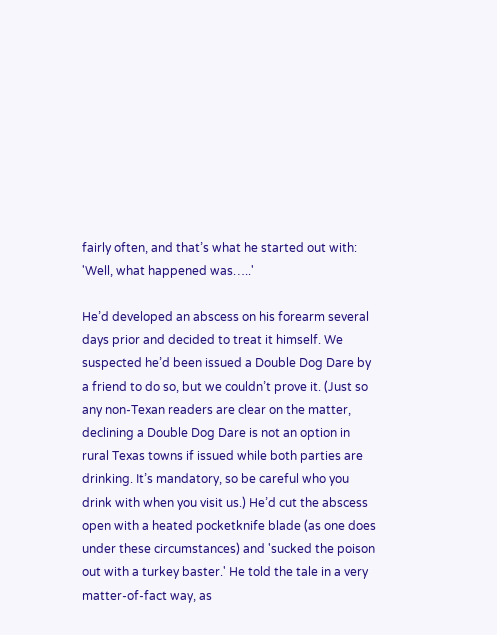fairly often, and that’s what he started out with: 'Well, what happened was…..'

He’d developed an abscess on his forearm several days prior and decided to treat it himself. We suspected he’d been issued a Double Dog Dare by a friend to do so, but we couldn’t prove it. (Just so any non-Texan readers are clear on the matter, declining a Double Dog Dare is not an option in rural Texas towns if issued while both parties are drinking. It’s mandatory, so be careful who you drink with when you visit us.) He’d cut the abscess open with a heated pocketknife blade (as one does under these circumstances) and 'sucked the poison out with a turkey baster.' He told the tale in a very matter-of-fact way, as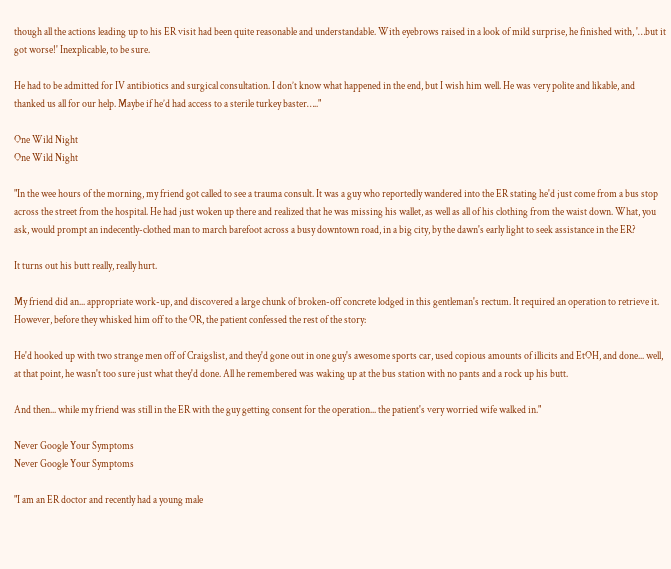though all the actions leading up to his ER visit had been quite reasonable and understandable. With eyebrows raised in a look of mild surprise, he finished with, '…but it got worse!' Inexplicable, to be sure.

He had to be admitted for IV antibiotics and surgical consultation. I don’t know what happened in the end, but I wish him well. He was very polite and likable, and thanked us all for our help. Maybe if he’d had access to a sterile turkey baster….."

One Wild Night
One Wild Night

"In the wee hours of the morning, my friend got called to see a trauma consult. It was a guy who reportedly wandered into the ER stating he'd just come from a bus stop across the street from the hospital. He had just woken up there and realized that he was missing his wallet, as well as all of his clothing from the waist down. What, you ask, would prompt an indecently-clothed man to march barefoot across a busy downtown road, in a big city, by the dawn's early light to seek assistance in the ER?

It turns out his butt really, really hurt.

My friend did an... appropriate work-up, and discovered a large chunk of broken-off concrete lodged in this gentleman's rectum. It required an operation to retrieve it. However, before they whisked him off to the OR, the patient confessed the rest of the story:

He'd hooked up with two strange men off of Craigslist, and they'd gone out in one guy's awesome sports car, used copious amounts of illicits and EtOH, and done... well, at that point, he wasn't too sure just what they'd done. All he remembered was waking up at the bus station with no pants and a rock up his butt.

And then... while my friend was still in the ER with the guy getting consent for the operation... the patient's very worried wife walked in."

Never Google Your Symptoms
Never Google Your Symptoms

"I am an ER doctor and recently had a young male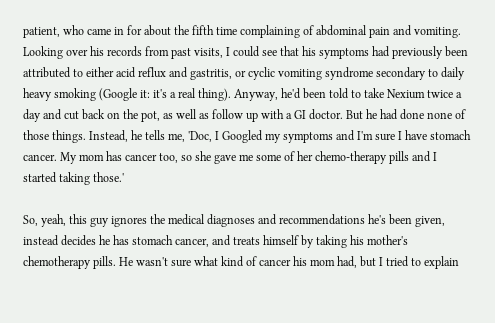patient, who came in for about the fifth time complaining of abdominal pain and vomiting. Looking over his records from past visits, I could see that his symptoms had previously been attributed to either acid reflux and gastritis, or cyclic vomiting syndrome secondary to daily heavy smoking (Google it: it's a real thing). Anyway, he'd been told to take Nexium twice a day and cut back on the pot, as well as follow up with a GI doctor. But he had done none of those things. Instead, he tells me, 'Doc, I Googled my symptoms and I'm sure I have stomach cancer. My mom has cancer too, so she gave me some of her chemo-therapy pills and I started taking those.'

So, yeah, this guy ignores the medical diagnoses and recommendations he's been given, instead decides he has stomach cancer, and treats himself by taking his mother's chemotherapy pills. He wasn't sure what kind of cancer his mom had, but I tried to explain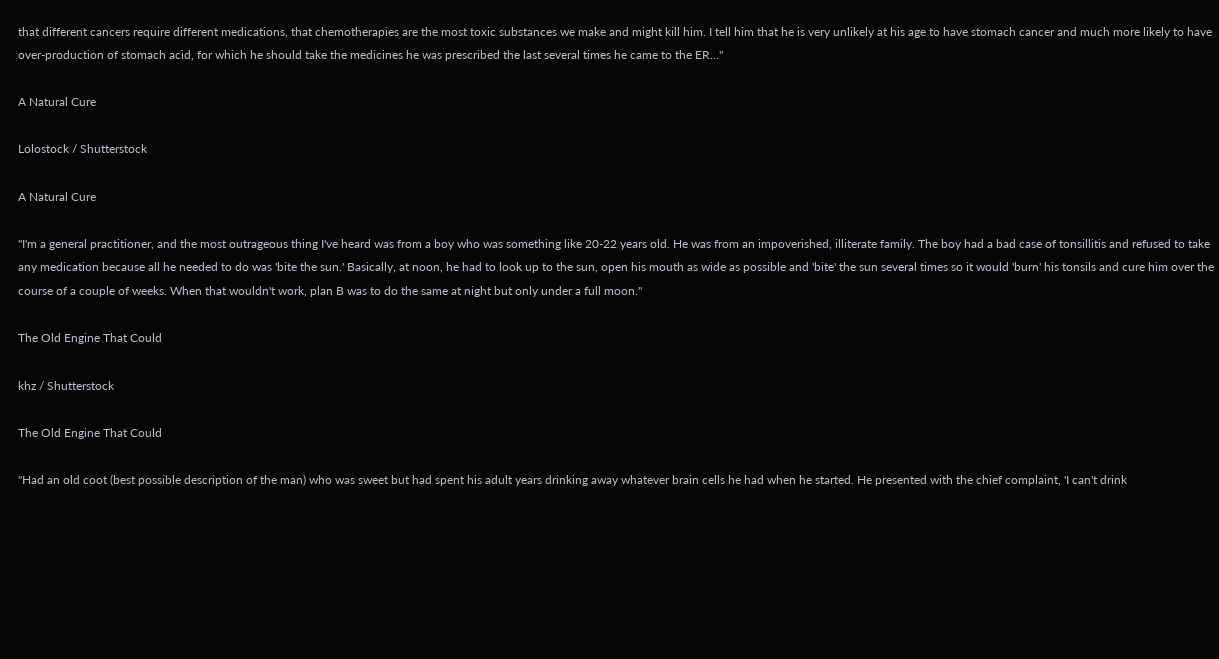that different cancers require different medications, that chemotherapies are the most toxic substances we make and might kill him. I tell him that he is very unlikely at his age to have stomach cancer and much more likely to have over-production of stomach acid, for which he should take the medicines he was prescribed the last several times he came to the ER..."

A Natural Cure

Lolostock / Shutterstock

A Natural Cure

"I'm a general practitioner, and the most outrageous thing I've heard was from a boy who was something like 20-22 years old. He was from an impoverished, illiterate family. The boy had a bad case of tonsillitis and refused to take any medication because all he needed to do was 'bite the sun.' Basically, at noon, he had to look up to the sun, open his mouth as wide as possible and 'bite' the sun several times so it would 'burn' his tonsils and cure him over the course of a couple of weeks. When that wouldn't work, plan B was to do the same at night but only under a full moon."

The Old Engine That Could

khz / Shutterstock

The Old Engine That Could

"Had an old coot (best possible description of the man) who was sweet but had spent his adult years drinking away whatever brain cells he had when he started. He presented with the chief complaint, 'I can't drink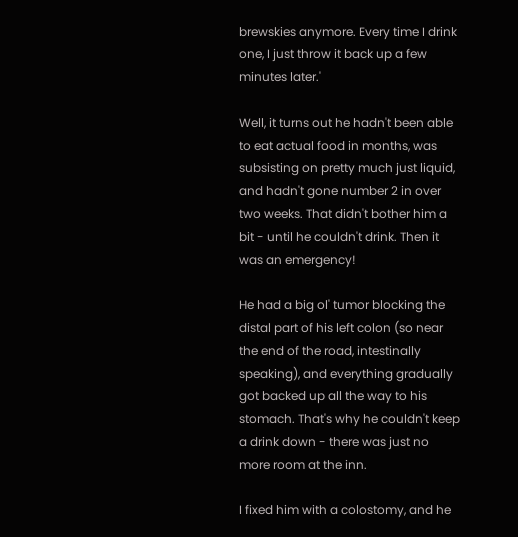brewskies anymore. Every time I drink one, I just throw it back up a few minutes later.'

Well, it turns out he hadn't been able to eat actual food in months, was subsisting on pretty much just liquid, and hadn't gone number 2 in over two weeks. That didn't bother him a bit - until he couldn't drink. Then it was an emergency!

He had a big ol' tumor blocking the distal part of his left colon (so near the end of the road, intestinally speaking), and everything gradually got backed up all the way to his stomach. That's why he couldn't keep a drink down - there was just no more room at the inn.

I fixed him with a colostomy, and he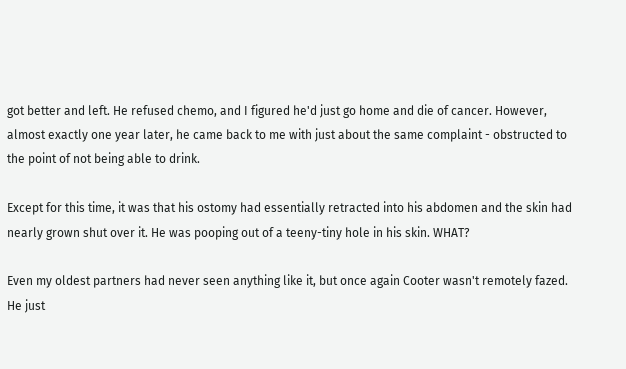got better and left. He refused chemo, and I figured he'd just go home and die of cancer. However, almost exactly one year later, he came back to me with just about the same complaint - obstructed to the point of not being able to drink.

Except for this time, it was that his ostomy had essentially retracted into his abdomen and the skin had nearly grown shut over it. He was pooping out of a teeny-tiny hole in his skin. WHAT?

Even my oldest partners had never seen anything like it, but once again Cooter wasn't remotely fazed. He just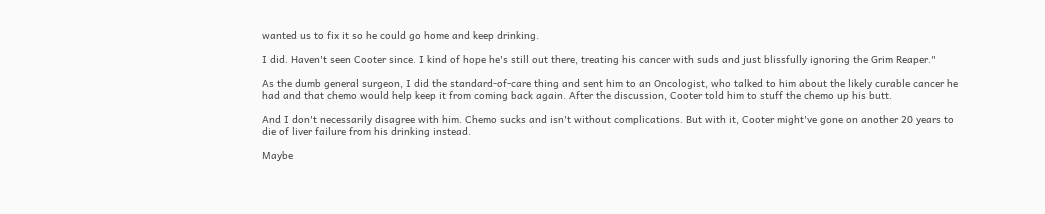wanted us to fix it so he could go home and keep drinking.

I did. Haven't seen Cooter since. I kind of hope he's still out there, treating his cancer with suds and just blissfully ignoring the Grim Reaper."

As the dumb general surgeon, I did the standard-of-care thing and sent him to an Oncologist, who talked to him about the likely curable cancer he had and that chemo would help keep it from coming back again. After the discussion, Cooter told him to stuff the chemo up his butt.

And I don't necessarily disagree with him. Chemo sucks and isn't without complications. But with it, Cooter might've gone on another 20 years to die of liver failure from his drinking instead.

Maybe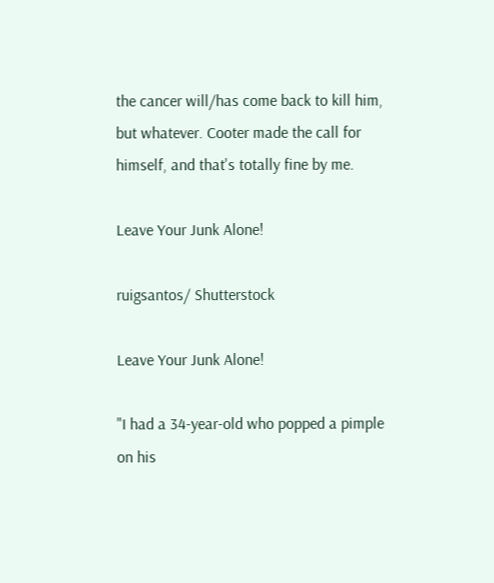the cancer will/has come back to kill him, but whatever. Cooter made the call for himself, and that's totally fine by me.

Leave Your Junk Alone!

ruigsantos/ Shutterstock

Leave Your Junk Alone!

"I had a 34-year-old who popped a pimple on his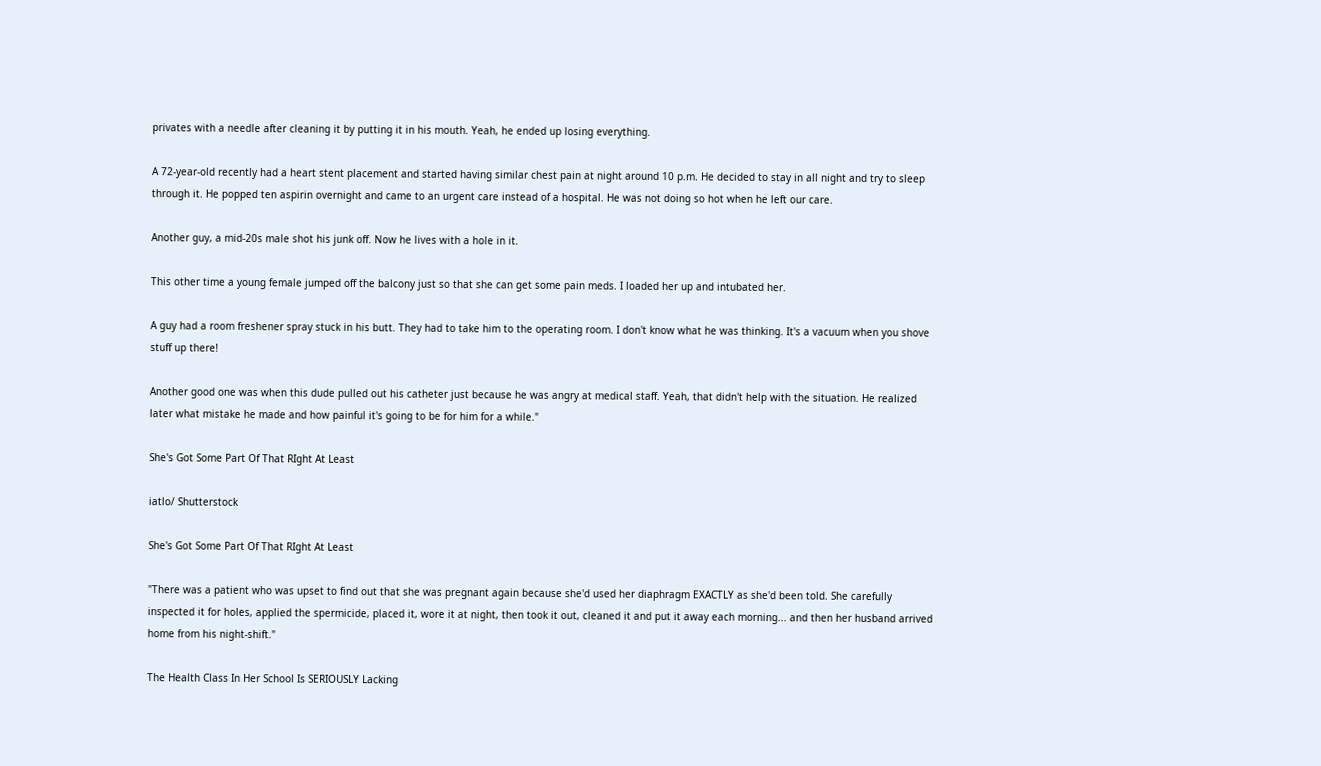privates with a needle after cleaning it by putting it in his mouth. Yeah, he ended up losing everything.

A 72-year-old recently had a heart stent placement and started having similar chest pain at night around 10 p.m. He decided to stay in all night and try to sleep through it. He popped ten aspirin overnight and came to an urgent care instead of a hospital. He was not doing so hot when he left our care.

Another guy, a mid-20s male shot his junk off. Now he lives with a hole in it.

This other time a young female jumped off the balcony just so that she can get some pain meds. I loaded her up and intubated her.

A guy had a room freshener spray stuck in his butt. They had to take him to the operating room. I don't know what he was thinking. It's a vacuum when you shove stuff up there!

Another good one was when this dude pulled out his catheter just because he was angry at medical staff. Yeah, that didn't help with the situation. He realized later what mistake he made and how painful it's going to be for him for a while."

She's Got Some Part Of That RIght At Least

iatlo/ Shutterstock

She's Got Some Part Of That RIght At Least

"There was a patient who was upset to find out that she was pregnant again because she'd used her diaphragm EXACTLY as she'd been told. She carefully inspected it for holes, applied the spermicide, placed it, wore it at night, then took it out, cleaned it and put it away each morning... and then her husband arrived home from his night-shift."

The Health Class In Her School Is SERIOUSLY Lacking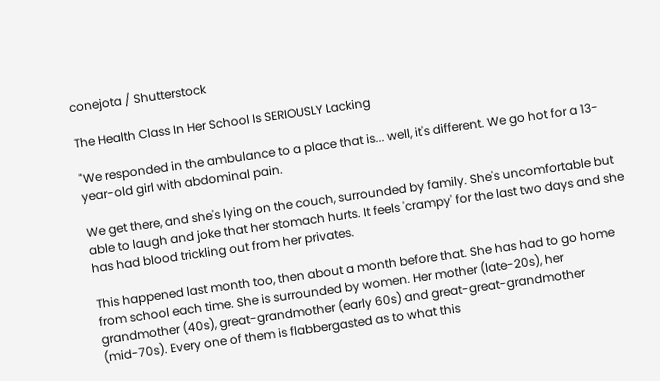conejota / Shutterstock

The Health Class In Her School Is SERIOUSLY Lacking

"We responded in the ambulance to a place that is... well, it's different. We go hot for a 13-year-old girl with abdominal pain.

We get there, and she's lying on the couch, surrounded by family. She's uncomfortable but able to laugh and joke that her stomach hurts. It feels 'crampy' for the last two days and she has had blood trickling out from her privates.

This happened last month too, then about a month before that. She has had to go home from school each time. She is surrounded by women. Her mother (late-20s), her grandmother (40s), great-grandmother (early 60s) and great-great-grandmother (mid-70s). Every one of them is flabbergasted as to what this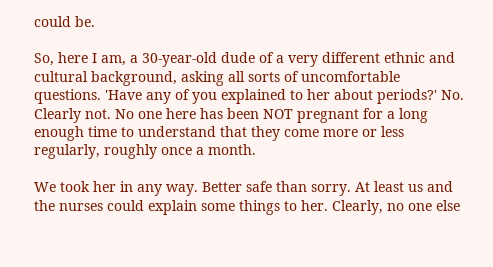could be.

So, here I am, a 30-year-old dude of a very different ethnic and cultural background, asking all sorts of uncomfortable questions. 'Have any of you explained to her about periods?' No. Clearly not. No one here has been NOT pregnant for a long enough time to understand that they come more or less regularly, roughly once a month.

We took her in any way. Better safe than sorry. At least us and the nurses could explain some things to her. Clearly, no one else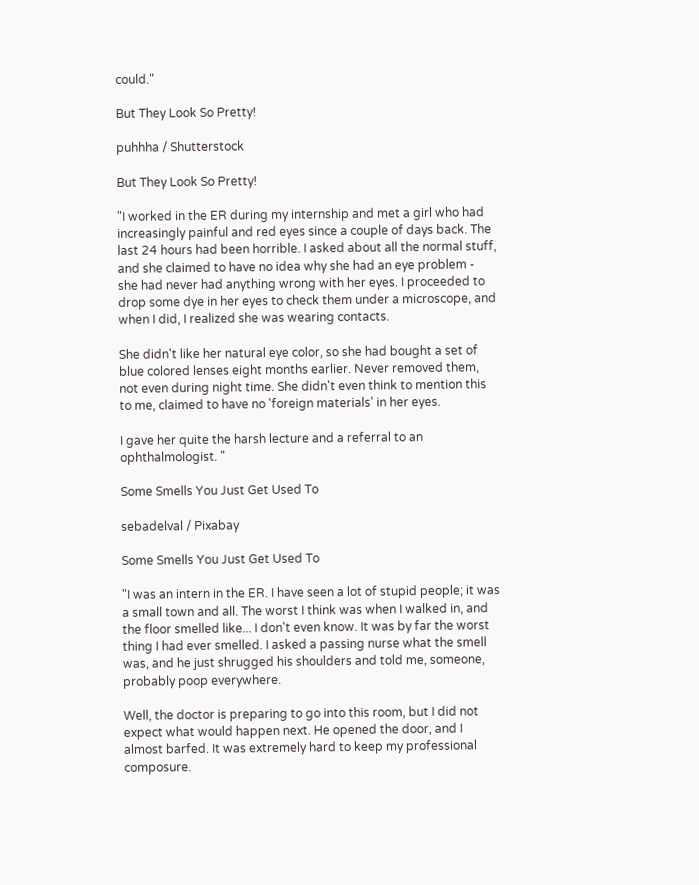could."

But They Look So Pretty!

puhhha / Shutterstock

But They Look So Pretty!

"I worked in the ER during my internship and met a girl who had increasingly painful and red eyes since a couple of days back. The last 24 hours had been horrible. I asked about all the normal stuff, and she claimed to have no idea why she had an eye problem - she had never had anything wrong with her eyes. I proceeded to drop some dye in her eyes to check them under a microscope, and when I did, I realized she was wearing contacts.

She didn't like her natural eye color, so she had bought a set of blue colored lenses eight months earlier. Never removed them, not even during night time. She didn't even think to mention this to me, claimed to have no 'foreign materials' in her eyes.

I gave her quite the harsh lecture and a referral to an ophthalmologist. "

Some Smells You Just Get Used To

sebadelval / Pixabay

Some Smells You Just Get Used To

"I was an intern in the ER. I have seen a lot of stupid people; it was a small town and all. The worst I think was when I walked in, and the floor smelled like... I don't even know. It was by far the worst thing I had ever smelled. I asked a passing nurse what the smell was, and he just shrugged his shoulders and told me, someone, probably poop everywhere.

Well, the doctor is preparing to go into this room, but I did not expect what would happen next. He opened the door, and I almost barfed. It was extremely hard to keep my professional composure.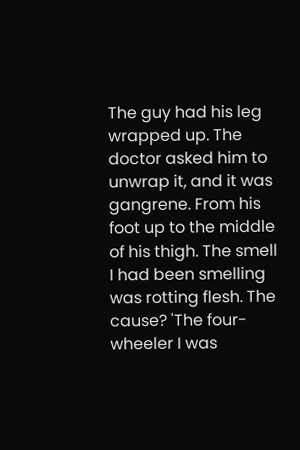The guy had his leg wrapped up. The doctor asked him to unwrap it, and it was gangrene. From his foot up to the middle of his thigh. The smell I had been smelling was rotting flesh. The cause? 'The four-wheeler I was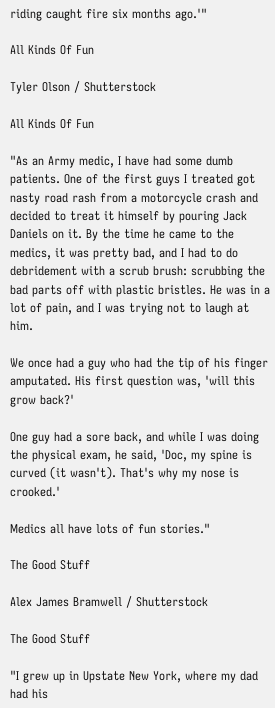riding caught fire six months ago.'"

All Kinds Of Fun

Tyler Olson / Shutterstock

All Kinds Of Fun

"As an Army medic, I have had some dumb patients. One of the first guys I treated got nasty road rash from a motorcycle crash and decided to treat it himself by pouring Jack Daniels on it. By the time he came to the medics, it was pretty bad, and I had to do debridement with a scrub brush: scrubbing the bad parts off with plastic bristles. He was in a lot of pain, and I was trying not to laugh at him.

We once had a guy who had the tip of his finger amputated. His first question was, 'will this grow back?'

One guy had a sore back, and while I was doing the physical exam, he said, 'Doc, my spine is curved (it wasn't). That's why my nose is crooked.'

Medics all have lots of fun stories."

The Good Stuff

Alex James Bramwell / Shutterstock

The Good Stuff

"I grew up in Upstate New York, where my dad had his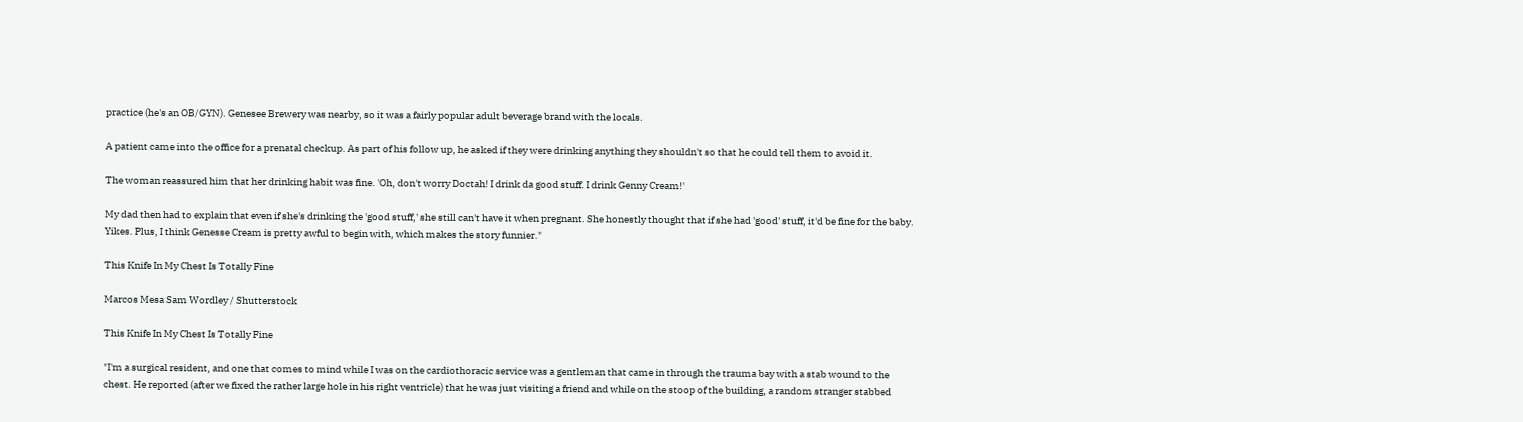practice (he's an OB/GYN). Genesee Brewery was nearby, so it was a fairly popular adult beverage brand with the locals.

A patient came into the office for a prenatal checkup. As part of his follow up, he asked if they were drinking anything they shouldn't so that he could tell them to avoid it.

The woman reassured him that her drinking habit was fine. 'Oh, don't worry Doctah! I drink da good stuff. I drink Genny Cream!'

My dad then had to explain that even if she's drinking the 'good stuff,' she still can't have it when pregnant. She honestly thought that if she had 'good' stuff, it'd be fine for the baby. Yikes. Plus, I think Genesse Cream is pretty awful to begin with, which makes the story funnier."

This Knife In My Chest Is Totally Fine

Marcos Mesa Sam Wordley / Shutterstock

This Knife In My Chest Is Totally Fine

"I'm a surgical resident, and one that comes to mind while I was on the cardiothoracic service was a gentleman that came in through the trauma bay with a stab wound to the chest. He reported (after we fixed the rather large hole in his right ventricle) that he was just visiting a friend and while on the stoop of the building, a random stranger stabbed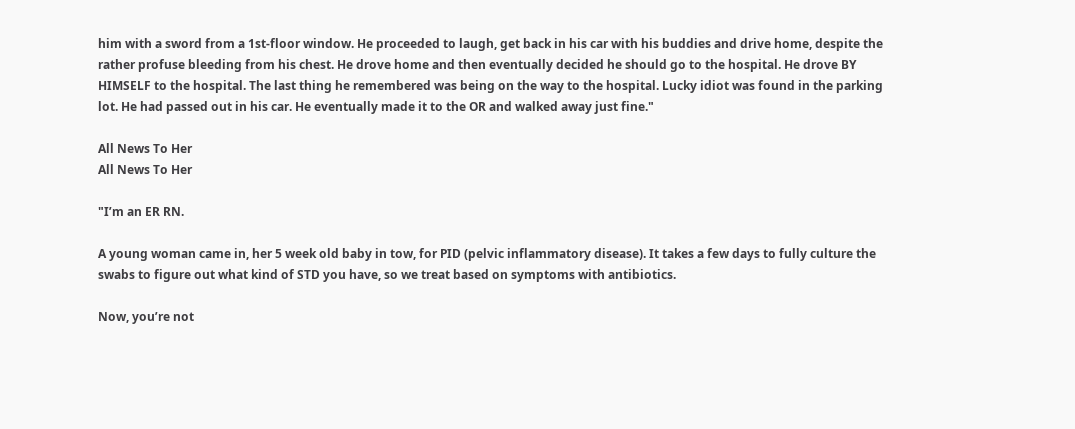him with a sword from a 1st-floor window. He proceeded to laugh, get back in his car with his buddies and drive home, despite the rather profuse bleeding from his chest. He drove home and then eventually decided he should go to the hospital. He drove BY HIMSELF to the hospital. The last thing he remembered was being on the way to the hospital. Lucky idiot was found in the parking lot. He had passed out in his car. He eventually made it to the OR and walked away just fine."

All News To Her
All News To Her

"I’m an ER RN.

A young woman came in, her 5 week old baby in tow, for PID (pelvic inflammatory disease). It takes a few days to fully culture the swabs to figure out what kind of STD you have, so we treat based on symptoms with antibiotics.

Now, you’re not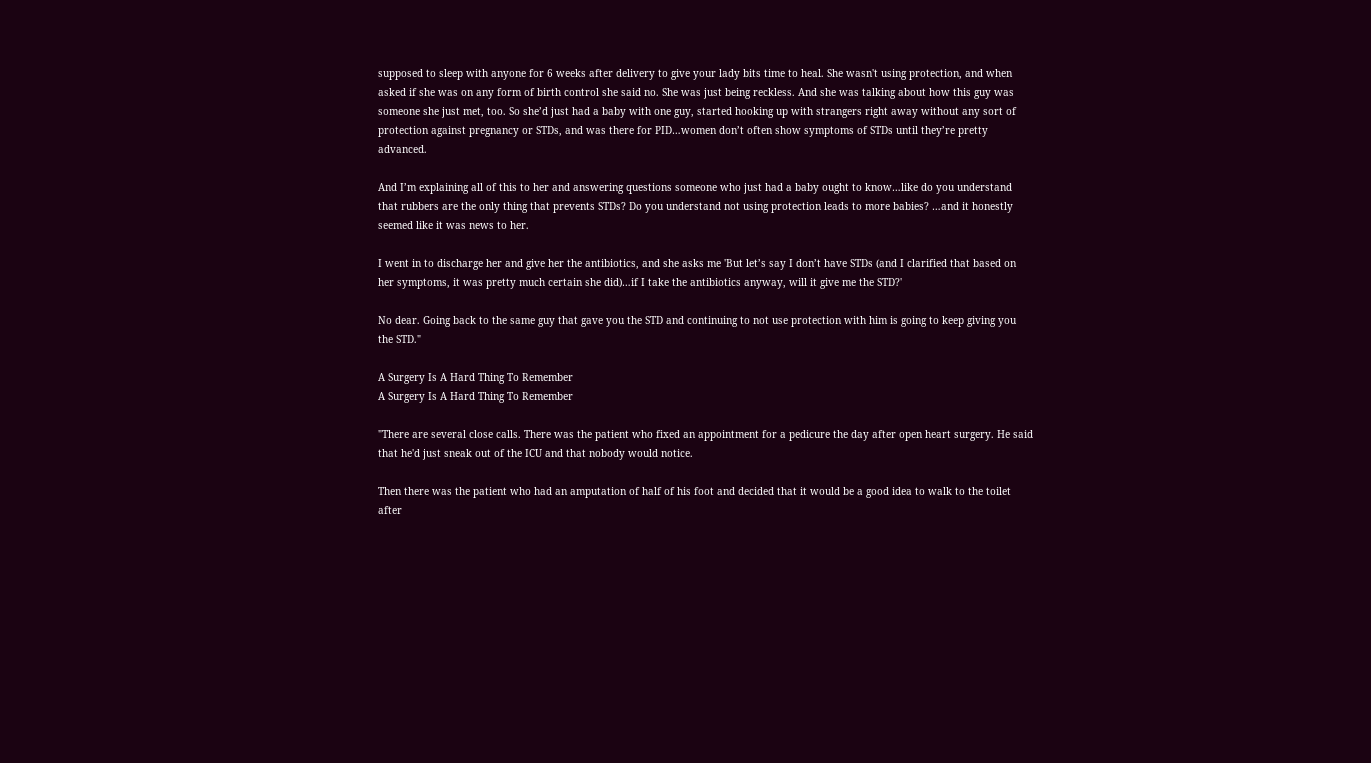supposed to sleep with anyone for 6 weeks after delivery to give your lady bits time to heal. She wasn't using protection, and when asked if she was on any form of birth control she said no. She was just being reckless. And she was talking about how this guy was someone she just met, too. So she’d just had a baby with one guy, started hooking up with strangers right away without any sort of protection against pregnancy or STDs, and was there for PID…women don’t often show symptoms of STDs until they’re pretty advanced.

And I’m explaining all of this to her and answering questions someone who just had a baby ought to know…like do you understand that rubbers are the only thing that prevents STDs? Do you understand not using protection leads to more babies? …and it honestly seemed like it was news to her.

I went in to discharge her and give her the antibiotics, and she asks me 'But let’s say I don’t have STDs (and I clarified that based on her symptoms, it was pretty much certain she did)…if I take the antibiotics anyway, will it give me the STD?'

No dear. Going back to the same guy that gave you the STD and continuing to not use protection with him is going to keep giving you the STD."

A Surgery Is A Hard Thing To Remember
A Surgery Is A Hard Thing To Remember

"There are several close calls. There was the patient who fixed an appointment for a pedicure the day after open heart surgery. He said that he'd just sneak out of the ICU and that nobody would notice.

Then there was the patient who had an amputation of half of his foot and decided that it would be a good idea to walk to the toilet after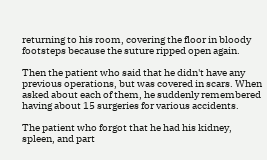returning to his room, covering the floor in bloody footsteps because the suture ripped open again.

Then the patient who said that he didn't have any previous operations, but was covered in scars. When asked about each of them, he suddenly remembered having about 15 surgeries for various accidents.

The patient who forgot that he had his kidney, spleen, and part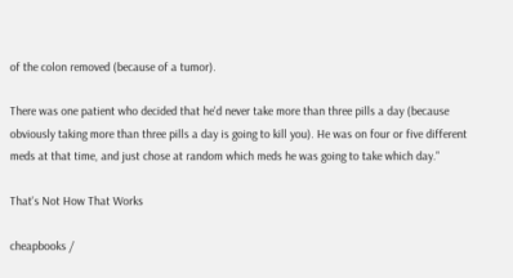of the colon removed (because of a tumor).

There was one patient who decided that he'd never take more than three pills a day (because obviously taking more than three pills a day is going to kill you). He was on four or five different meds at that time, and just chose at random which meds he was going to take which day."

That's Not How That Works

cheapbooks /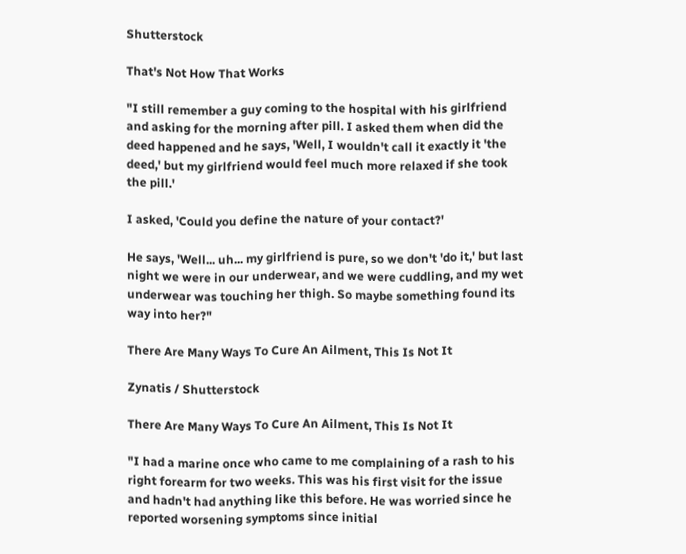Shutterstock

That's Not How That Works

"I still remember a guy coming to the hospital with his girlfriend and asking for the morning after pill. I asked them when did the deed happened and he says, 'Well, I wouldn't call it exactly it 'the deed,' but my girlfriend would feel much more relaxed if she took the pill.'

I asked, 'Could you define the nature of your contact?'

He says, 'Well... uh... my girlfriend is pure, so we don't 'do it,' but last night we were in our underwear, and we were cuddling, and my wet underwear was touching her thigh. So maybe something found its way into her?"

There Are Many Ways To Cure An Ailment, This Is Not It

Zynatis / Shutterstock

There Are Many Ways To Cure An Ailment, This Is Not It

"I had a marine once who came to me complaining of a rash to his right forearm for two weeks. This was his first visit for the issue and hadn't had anything like this before. He was worried since he reported worsening symptoms since initial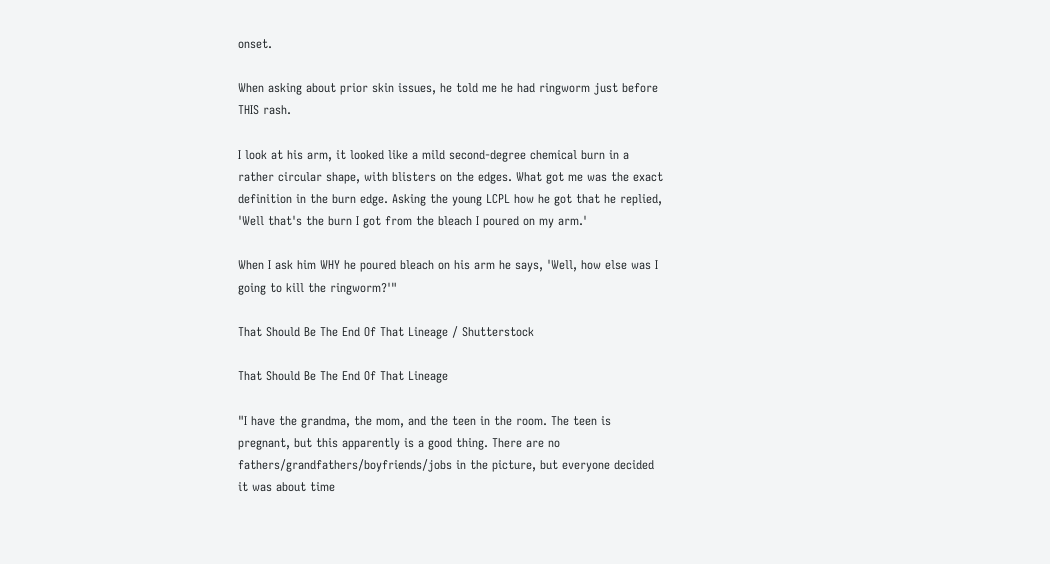onset.

When asking about prior skin issues, he told me he had ringworm just before THIS rash.

I look at his arm, it looked like a mild second-degree chemical burn in a rather circular shape, with blisters on the edges. What got me was the exact definition in the burn edge. Asking the young LCPL how he got that he replied, 'Well that's the burn I got from the bleach I poured on my arm.'

When I ask him WHY he poured bleach on his arm he says, 'Well, how else was I going to kill the ringworm?'"

That Should Be The End Of That Lineage / Shutterstock

That Should Be The End Of That Lineage

"I have the grandma, the mom, and the teen in the room. The teen is pregnant, but this apparently is a good thing. There are no fathers/grandfathers/boyfriends/jobs in the picture, but everyone decided it was about time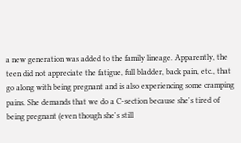a new generation was added to the family lineage. Apparently, the teen did not appreciate the fatigue, full bladder, back pain, etc., that go along with being pregnant and is also experiencing some cramping pains. She demands that we do a C-section because she's tired of being pregnant (even though she's still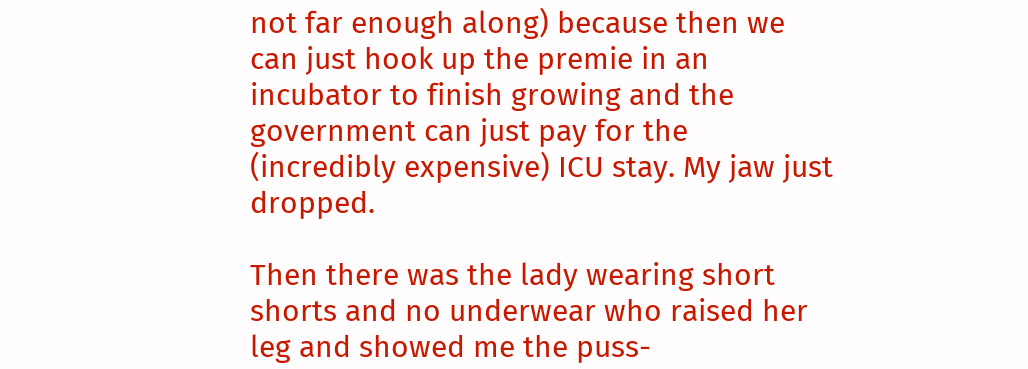not far enough along) because then we can just hook up the premie in an incubator to finish growing and the government can just pay for the (incredibly expensive) ICU stay. My jaw just dropped.

Then there was the lady wearing short shorts and no underwear who raised her leg and showed me the puss-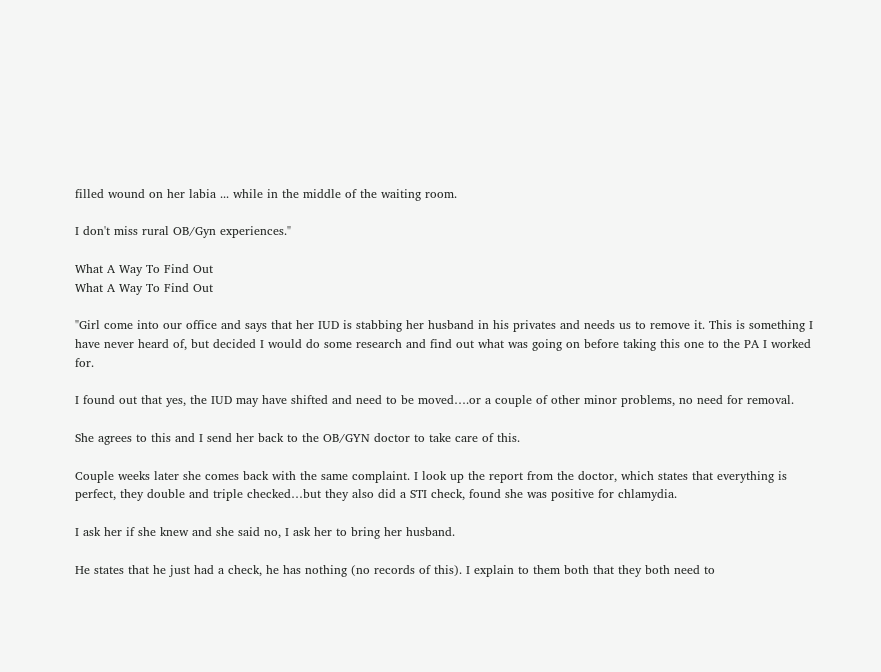filled wound on her labia ... while in the middle of the waiting room.

I don't miss rural OB/Gyn experiences."

What A Way To Find Out
What A Way To Find Out

"Girl come into our office and says that her IUD is stabbing her husband in his privates and needs us to remove it. This is something I have never heard of, but decided I would do some research and find out what was going on before taking this one to the PA I worked for.

I found out that yes, the IUD may have shifted and need to be moved….or a couple of other minor problems, no need for removal.

She agrees to this and I send her back to the OB/GYN doctor to take care of this.

Couple weeks later she comes back with the same complaint. I look up the report from the doctor, which states that everything is perfect, they double and triple checked…but they also did a STI check, found she was positive for chlamydia.

I ask her if she knew and she said no, I ask her to bring her husband.

He states that he just had a check, he has nothing (no records of this). I explain to them both that they both need to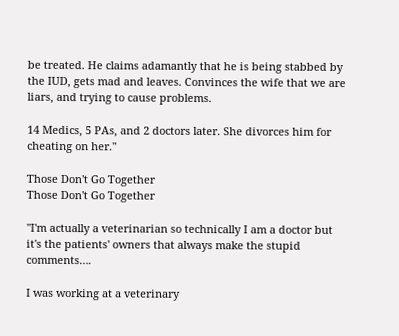be treated. He claims adamantly that he is being stabbed by the IUD, gets mad and leaves. Convinces the wife that we are liars, and trying to cause problems.

14 Medics, 5 PAs, and 2 doctors later. She divorces him for cheating on her."

Those Don't Go Together
Those Don't Go Together

"I'm actually a veterinarian so technically I am a doctor but it's the patients' owners that always make the stupid comments….

I was working at a veterinary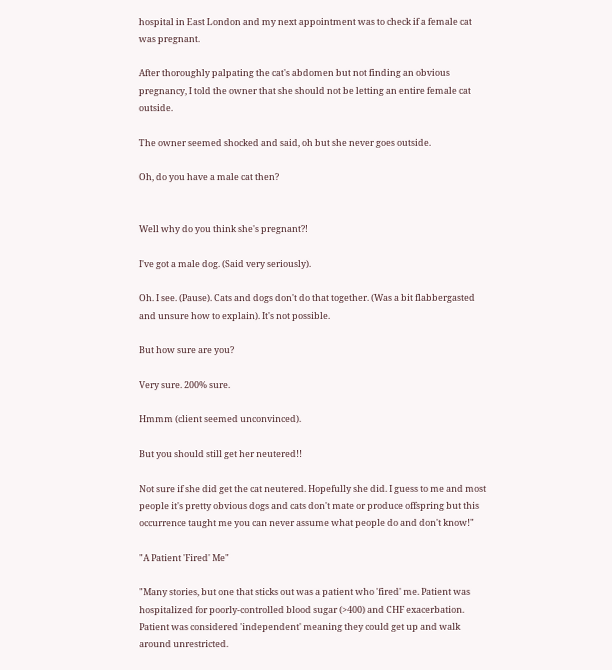hospital in East London and my next appointment was to check if a female cat was pregnant.

After thoroughly palpating the cat's abdomen but not finding an obvious pregnancy, I told the owner that she should not be letting an entire female cat outside.

The owner seemed shocked and said, oh but she never goes outside.

Oh, do you have a male cat then?


Well why do you think she's pregnant?!

I've got a male dog. (Said very seriously).

Oh. I see. (Pause). Cats and dogs don't do that together. (Was a bit flabbergasted and unsure how to explain). It's not possible.

But how sure are you?

Very sure. 200% sure.

Hmmm (client seemed unconvinced).

But you should still get her neutered!!

Not sure if she did get the cat neutered. Hopefully she did. I guess to me and most people it's pretty obvious dogs and cats don't mate or produce offspring but this occurrence taught me you can never assume what people do and don't know!"

"A Patient 'Fired' Me"

"Many stories, but one that sticks out was a patient who 'fired' me. Patient was hospitalized for poorly-controlled blood sugar (>400) and CHF exacerbation. Patient was considered 'independent' meaning they could get up and walk around unrestricted.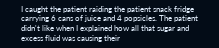I caught the patient raiding the patient snack fridge carrying 6 cans of juice and 4 popsicles. The patient didn't like when I explained how all that sugar and excess fluid was causing their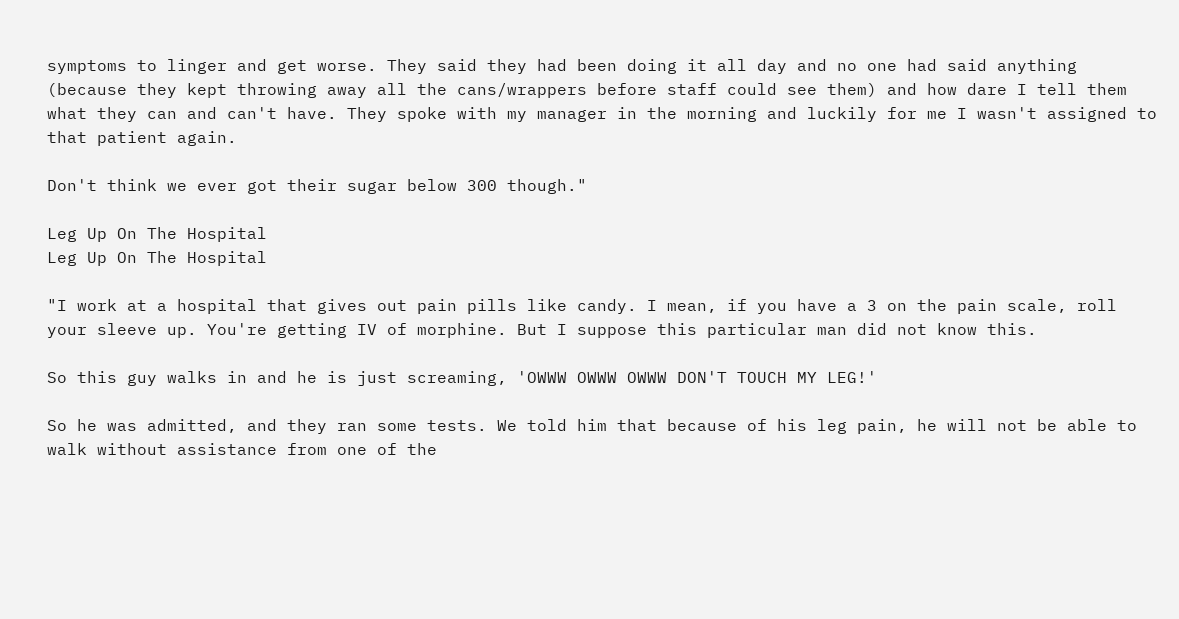symptoms to linger and get worse. They said they had been doing it all day and no one had said anything (because they kept throwing away all the cans/wrappers before staff could see them) and how dare I tell them what they can and can't have. They spoke with my manager in the morning and luckily for me I wasn't assigned to that patient again.

Don't think we ever got their sugar below 300 though."

Leg Up On The Hospital
Leg Up On The Hospital

"I work at a hospital that gives out pain pills like candy. I mean, if you have a 3 on the pain scale, roll your sleeve up. You're getting IV of morphine. But I suppose this particular man did not know this.

So this guy walks in and he is just screaming, 'OWWW OWWW OWWW DON'T TOUCH MY LEG!'

So he was admitted, and they ran some tests. We told him that because of his leg pain, he will not be able to walk without assistance from one of the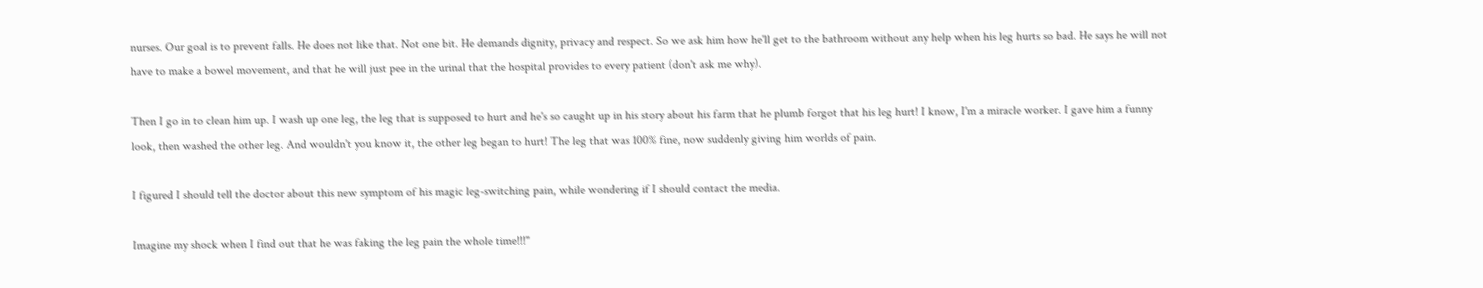nurses. Our goal is to prevent falls. He does not like that. Not one bit. He demands dignity, privacy and respect. So we ask him how he'll get to the bathroom without any help when his leg hurts so bad. He says he will not have to make a bowel movement, and that he will just pee in the urinal that the hospital provides to every patient (don't ask me why).

Then I go in to clean him up. I wash up one leg, the leg that is supposed to hurt and he's so caught up in his story about his farm that he plumb forgot that his leg hurt! I know, I'm a miracle worker. I gave him a funny look, then washed the other leg. And wouldn't you know it, the other leg began to hurt! The leg that was 100% fine, now suddenly giving him worlds of pain.

I figured I should tell the doctor about this new symptom of his magic leg-switching pain, while wondering if I should contact the media.

Imagine my shock when I find out that he was faking the leg pain the whole time!!!"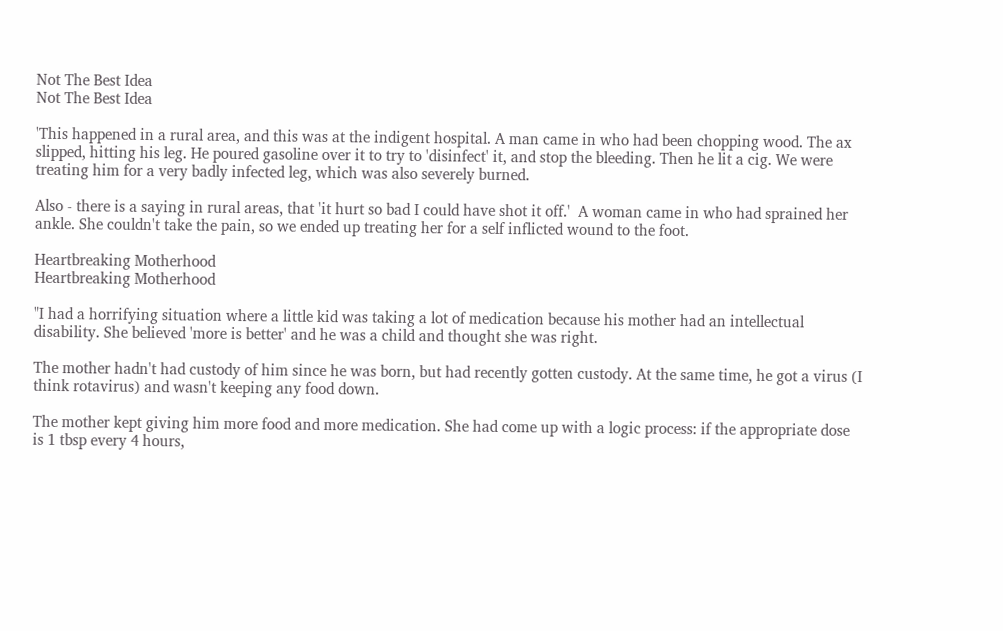Not The Best Idea
Not The Best Idea

'This happened in a rural area, and this was at the indigent hospital. A man came in who had been chopping wood. The ax slipped, hitting his leg. He poured gasoline over it to try to 'disinfect' it, and stop the bleeding. Then he lit a cig. We were treating him for a very badly infected leg, which was also severely burned.

Also - there is a saying in rural areas, that 'it hurt so bad I could have shot it off.'  A woman came in who had sprained her ankle. She couldn't take the pain, so we ended up treating her for a self inflicted wound to the foot.

Heartbreaking Motherhood
Heartbreaking Motherhood

"I had a horrifying situation where a little kid was taking a lot of medication because his mother had an intellectual disability. She believed 'more is better' and he was a child and thought she was right.

The mother hadn't had custody of him since he was born, but had recently gotten custody. At the same time, he got a virus (I think rotavirus) and wasn't keeping any food down.

The mother kept giving him more food and more medication. She had come up with a logic process: if the appropriate dose is 1 tbsp every 4 hours,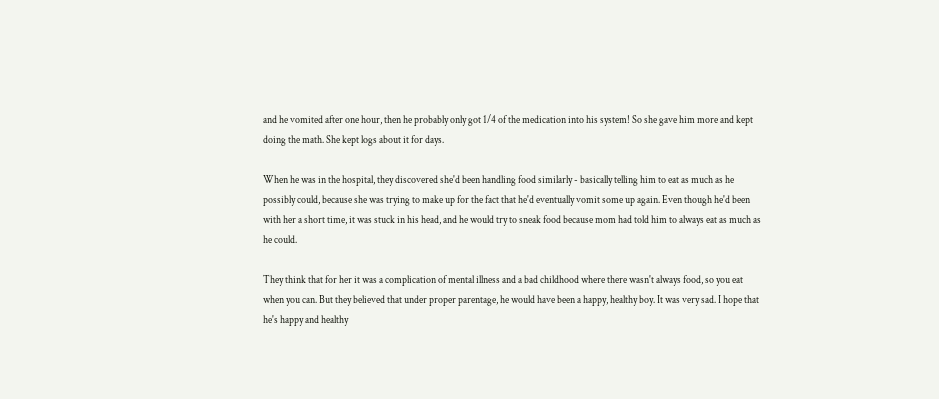and he vomited after one hour, then he probably only got 1/4 of the medication into his system! So she gave him more and kept doing the math. She kept logs about it for days.

When he was in the hospital, they discovered she'd been handling food similarly - basically telling him to eat as much as he possibly could, because she was trying to make up for the fact that he'd eventually vomit some up again. Even though he'd been with her a short time, it was stuck in his head, and he would try to sneak food because mom had told him to always eat as much as he could.

They think that for her it was a complication of mental illness and a bad childhood where there wasn't always food, so you eat when you can. But they believed that under proper parentage, he would have been a happy, healthy boy. It was very sad. I hope that he's happy and healthy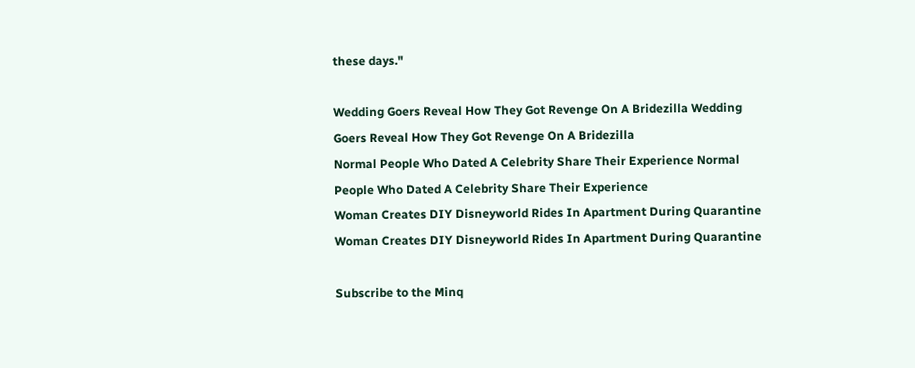these days."

Wedding Goers Reveal How They Got Revenge On A Bridezilla Wedding Goers Reveal How They Got Revenge On A Bridezilla
Normal People Who Dated A Celebrity Share Their Experience Normal People Who Dated A Celebrity Share Their Experience
Woman Creates DIY Disneyworld Rides In Apartment During Quarantine Woman Creates DIY Disneyworld Rides In Apartment During Quarantine

Subscribe to the Minq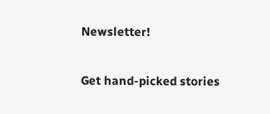Newsletter!

Get hand-picked stories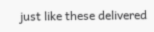just like these delivered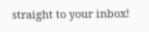straight to your inbox!